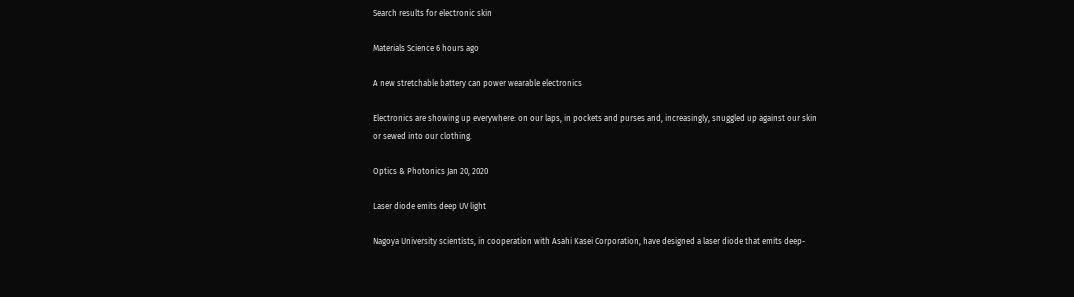Search results for electronic skin

Materials Science 6 hours ago

A new stretchable battery can power wearable electronics

Electronics are showing up everywhere: on our laps, in pockets and purses and, increasingly, snuggled up against our skin or sewed into our clothing.

Optics & Photonics Jan 20, 2020

Laser diode emits deep UV light

Nagoya University scientists, in cooperation with Asahi Kasei Corporation, have designed a laser diode that emits deep-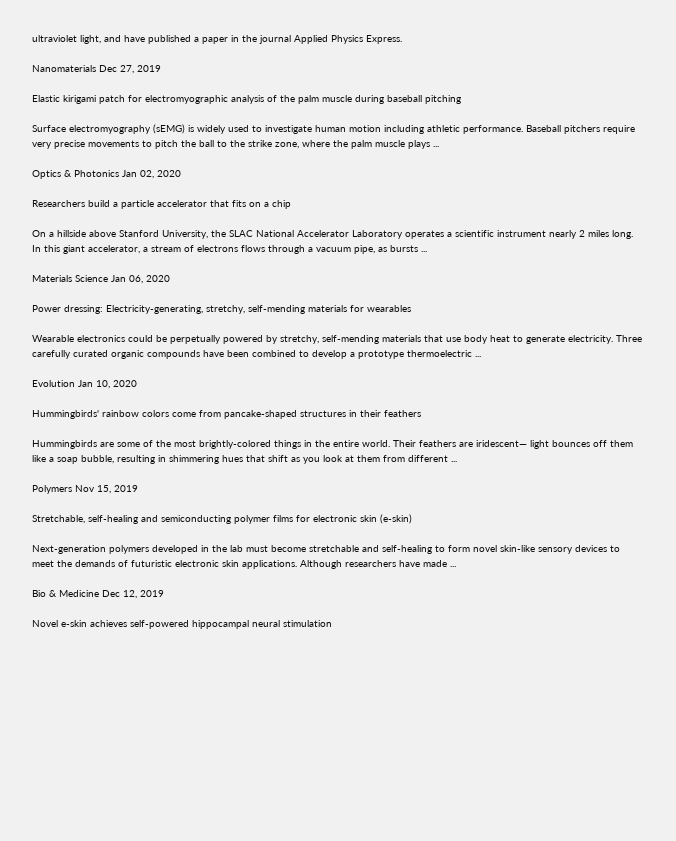ultraviolet light, and have published a paper in the journal Applied Physics Express.

Nanomaterials Dec 27, 2019

Elastic kirigami patch for electromyographic analysis of the palm muscle during baseball pitching

Surface electromyography (sEMG) is widely used to investigate human motion including athletic performance. Baseball pitchers require very precise movements to pitch the ball to the strike zone, where the palm muscle plays ...

Optics & Photonics Jan 02, 2020

Researchers build a particle accelerator that fits on a chip

On a hillside above Stanford University, the SLAC National Accelerator Laboratory operates a scientific instrument nearly 2 miles long. In this giant accelerator, a stream of electrons flows through a vacuum pipe, as bursts ...

Materials Science Jan 06, 2020

Power dressing: Electricity-generating, stretchy, self-mending materials for wearables

Wearable electronics could be perpetually powered by stretchy, self-mending materials that use body heat to generate electricity. Three carefully curated organic compounds have been combined to develop a prototype thermoelectric ...

Evolution Jan 10, 2020

Hummingbirds' rainbow colors come from pancake-shaped structures in their feathers

Hummingbirds are some of the most brightly-colored things in the entire world. Their feathers are iridescent— light bounces off them like a soap bubble, resulting in shimmering hues that shift as you look at them from different ...

Polymers Nov 15, 2019

Stretchable, self-healing and semiconducting polymer films for electronic skin (e-skin)

Next-generation polymers developed in the lab must become stretchable and self-healing to form novel skin-like sensory devices to meet the demands of futuristic electronic skin applications. Although researchers have made ...

Bio & Medicine Dec 12, 2019

Novel e-skin achieves self-powered hippocampal neural stimulation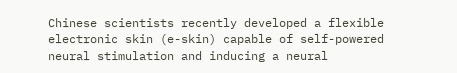Chinese scientists recently developed a flexible electronic skin (e-skin) capable of self-powered neural stimulation and inducing a neural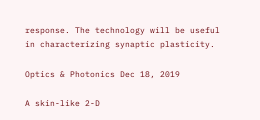response. The technology will be useful in characterizing synaptic plasticity.

Optics & Photonics Dec 18, 2019

A skin-like 2-D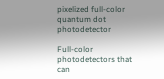pixelized full-color quantum dot photodetector

Full-color photodetectors that can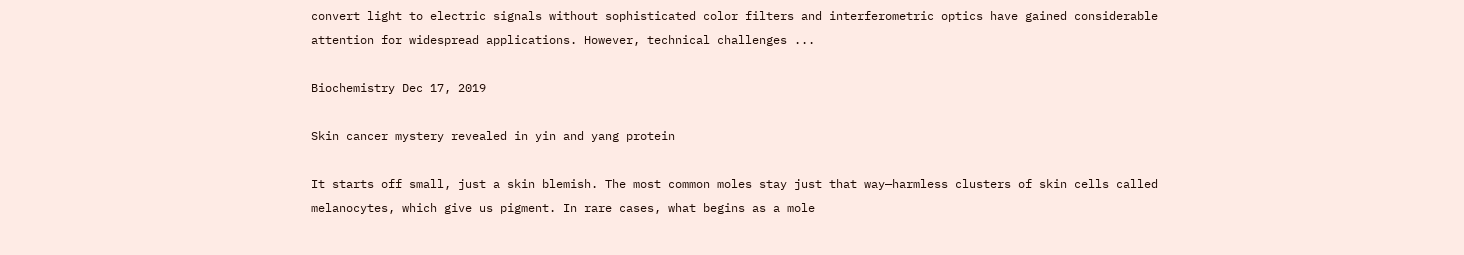convert light to electric signals without sophisticated color filters and interferometric optics have gained considerable attention for widespread applications. However, technical challenges ...

Biochemistry Dec 17, 2019

Skin cancer mystery revealed in yin and yang protein

It starts off small, just a skin blemish. The most common moles stay just that way—harmless clusters of skin cells called melanocytes, which give us pigment. In rare cases, what begins as a mole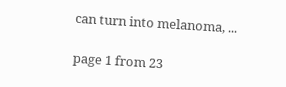can turn into melanoma, ...

page 1 from 23